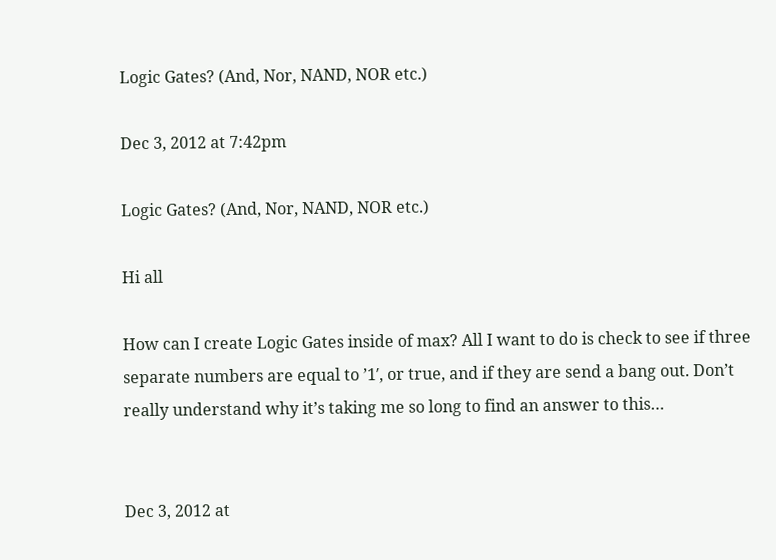Logic Gates? (And, Nor, NAND, NOR etc.)

Dec 3, 2012 at 7:42pm

Logic Gates? (And, Nor, NAND, NOR etc.)

Hi all

How can I create Logic Gates inside of max? All I want to do is check to see if three separate numbers are equal to ’1′, or true, and if they are send a bang out. Don’t really understand why it’s taking me so long to find an answer to this…


Dec 3, 2012 at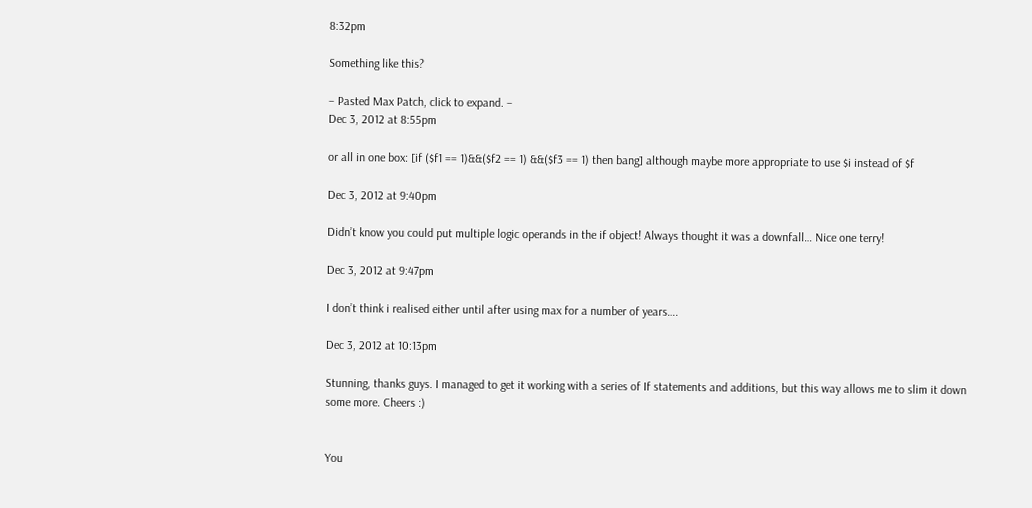8:32pm

Something like this?

– Pasted Max Patch, click to expand. –
Dec 3, 2012 at 8:55pm

or all in one box: [if ($f1 == 1)&&($f2 == 1) &&($f3 == 1) then bang] although maybe more appropriate to use $i instead of $f

Dec 3, 2012 at 9:40pm

Didn’t know you could put multiple logic operands in the if object! Always thought it was a downfall… Nice one terry!

Dec 3, 2012 at 9:47pm

I don’t think i realised either until after using max for a number of years….

Dec 3, 2012 at 10:13pm

Stunning, thanks guys. I managed to get it working with a series of If statements and additions, but this way allows me to slim it down some more. Cheers :)


You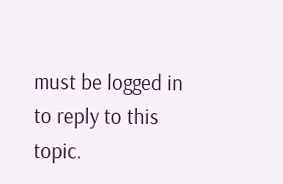must be logged in to reply to this topic.